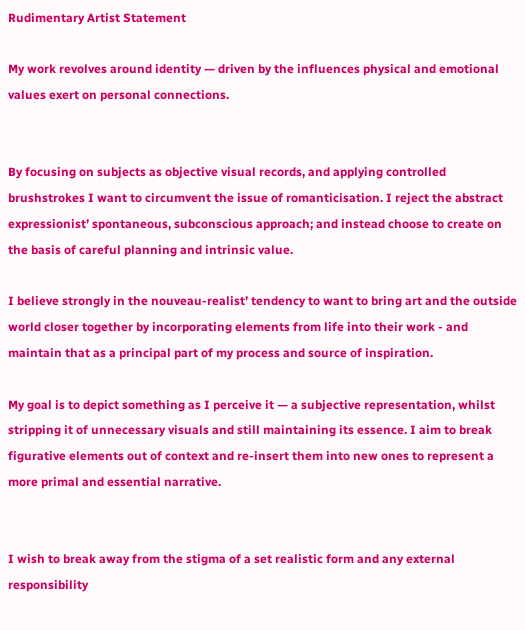Rudimentary Artist Statement

My work revolves around identity — driven by the influences physical and emotional values exert on personal connections.


By focusing on subjects as objective visual records, and applying controlled brushstrokes I want to circumvent the issue of romanticisation. I reject the abstract expressionist’ spontaneous, subconscious approach; and instead choose to create on the basis of careful planning and intrinsic value.

I believe strongly in the nouveau-realist’ tendency to want to bring art and the outside world closer together by incorporating elements from life into their work - and maintain that as a principal part of my process and source of inspiration.

My goal is to depict something as I perceive it — a subjective representation, whilst stripping it of unnecessary visuals and still maintaining its essence. I aim to break figurative elements out of context and re-insert them into new ones to represent a more primal and essential narrative.


I wish to break away from the stigma of a set realistic form and any external responsibility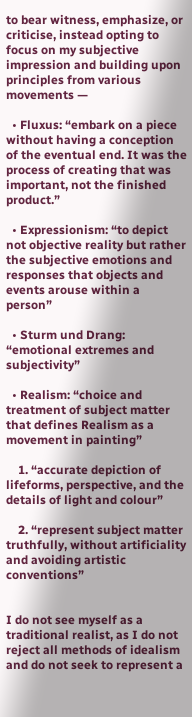to bear witness, emphasize, or criticise, instead opting to focus on my subjective impression and building upon principles from various movements —

  • Fluxus: “embark on a piece without having a conception of the eventual end. It was the process of creating that was important, not the finished product.”

  • Expressionism: “to depict not objective reality but rather the subjective emotions and responses that objects and events arouse within a person”

  • Sturm und Drang: “emotional extremes and subjectivity”

  • Realism: “choice and treatment of subject matter that defines Realism as a movement in painting”

    1. “accurate depiction of lifeforms, perspective, and the details of light and colour”

    2. “represent subject matter truthfully, without artificiality and avoiding artistic conventions”


I do not see myself as a traditional realist, as I do not reject all methods of idealism and do not seek to represent a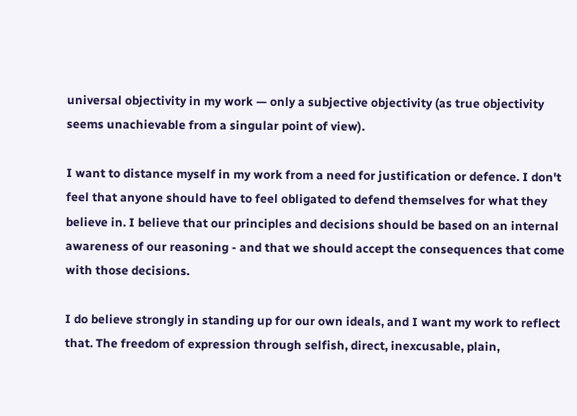universal objectivity in my work — only a subjective objectivity (as true objectivity seems unachievable from a singular point of view).

I want to distance myself in my work from a need for justification or defence. I don't feel that anyone should have to feel obligated to defend themselves for what they believe in. I believe that our principles and decisions should be based on an internal awareness of our reasoning - and that we should accept the consequences that come with those decisions.

I do believe strongly in standing up for our own ideals, and I want my work to reflect that. The freedom of expression through selfish, direct, inexcusable, plain,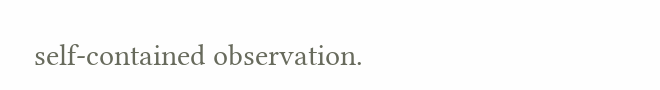self-contained observation.